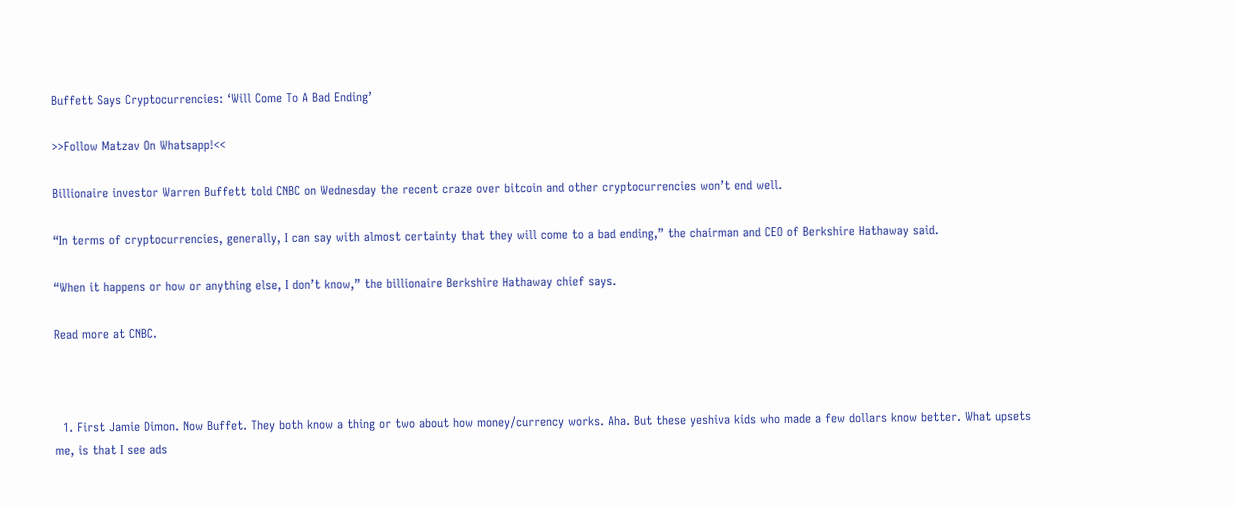Buffett Says Cryptocurrencies: ‘Will Come To A Bad Ending’

>>Follow Matzav On Whatsapp!<<

Billionaire investor Warren Buffett told CNBC on Wednesday the recent craze over bitcoin and other cryptocurrencies won’t end well.

“In terms of cryptocurrencies, generally, I can say with almost certainty that they will come to a bad ending,” the chairman and CEO of Berkshire Hathaway said.

“When it happens or how or anything else, I don’t know,” the billionaire Berkshire Hathaway chief says.

Read more at CNBC.



  1. First Jamie Dimon. Now Buffet. They both know a thing or two about how money/currency works. Aha. But these yeshiva kids who made a few dollars know better. What upsets me, is that I see ads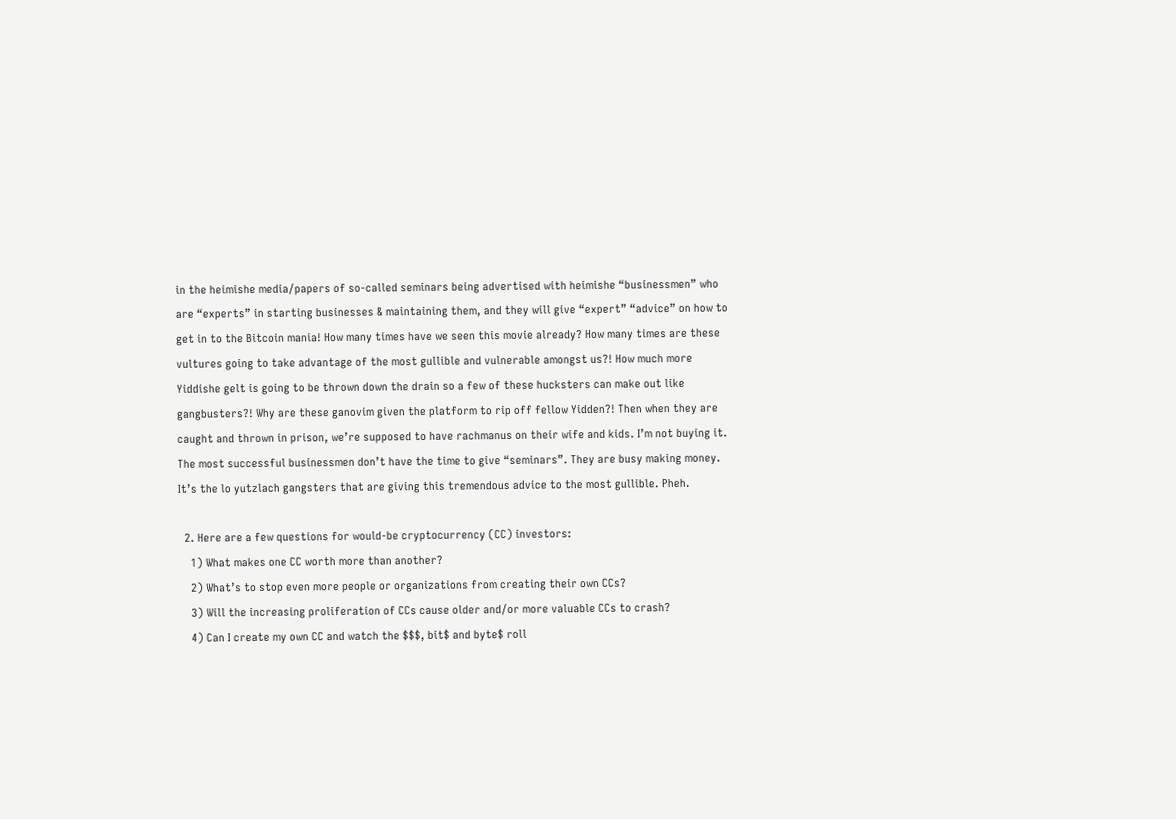in the heimishe media/papers of so-called seminars being advertised with heimishe “businessmen” who are “experts” in starting businesses & maintaining them, and they will give “expert” “advice” on how to get in to the Bitcoin mania! How many times have we seen this movie already? How many times are these vultures going to take advantage of the most gullible and vulnerable amongst us?! How much more Yiddishe gelt is going to be thrown down the drain so a few of these hucksters can make out like gangbusters?! Why are these ganovim given the platform to rip off fellow Yidden?! Then when they are caught and thrown in prison, we’re supposed to have rachmanus on their wife and kids. I’m not buying it. The most successful businessmen don’t have the time to give “seminars”. They are busy making money. It’s the lo yutzlach gangsters that are giving this tremendous advice to the most gullible. Pheh.

  2. Here are a few questions for would-be cryptocurrency (CC) investors:
    1) What makes one CC worth more than another?
    2) What’s to stop even more people or organizations from creating their own CCs?
    3) Will the increasing proliferation of CCs cause older and/or more valuable CCs to crash?
    4) Can I create my own CC and watch the $$$, bit$ and byte$ roll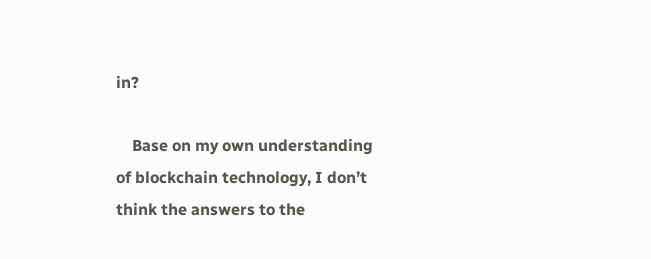in?

    Base on my own understanding of blockchain technology, I don’t think the answers to the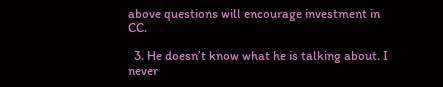above questions will encourage investment in CC.

  3. He doesn’t know what he is talking about. I never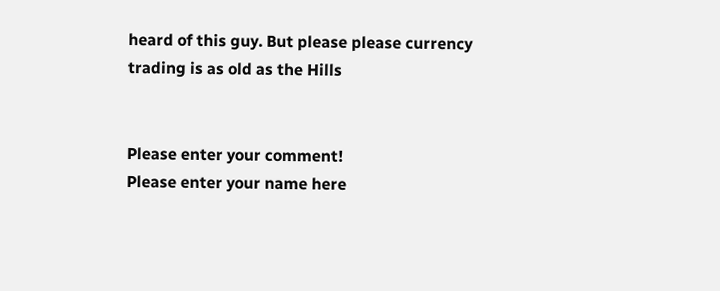heard of this guy. But please please currency trading is as old as the Hills


Please enter your comment!
Please enter your name here